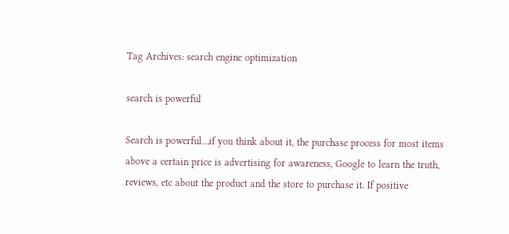Tag Archives: search engine optimization

search is powerful

Search is powerful…if you think about it, the purchase process for most items above a certain price is advertising for awareness, Google to learn the truth, reviews, etc about the product and the store to purchase it. If positive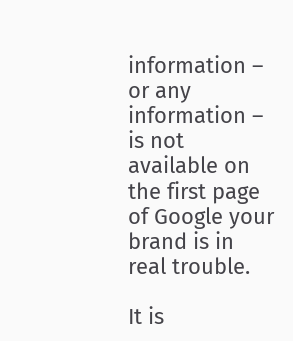information – or any information – is not available on the first page of Google your brand is in real trouble.

It is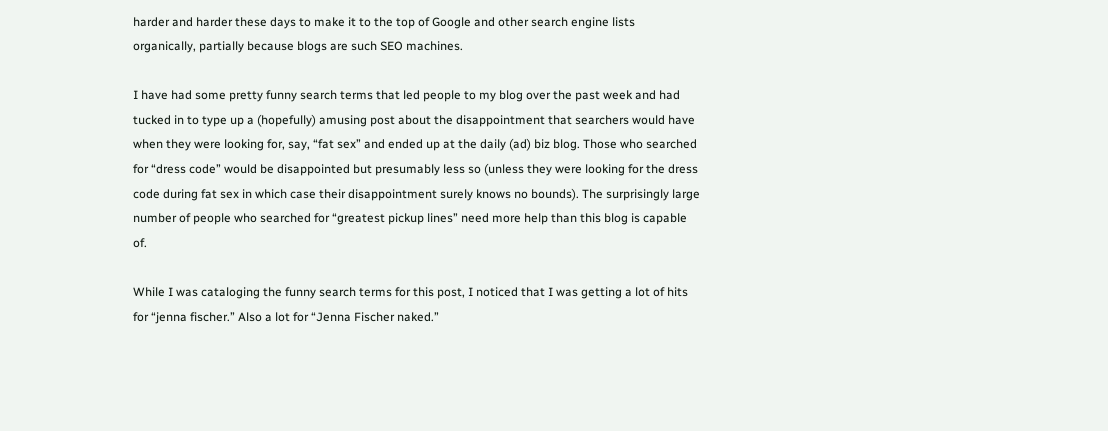harder and harder these days to make it to the top of Google and other search engine lists organically, partially because blogs are such SEO machines.

I have had some pretty funny search terms that led people to my blog over the past week and had tucked in to type up a (hopefully) amusing post about the disappointment that searchers would have when they were looking for, say, “fat sex” and ended up at the daily (ad) biz blog. Those who searched for “dress code” would be disappointed but presumably less so (unless they were looking for the dress code during fat sex in which case their disappointment surely knows no bounds). The surprisingly large number of people who searched for “greatest pickup lines” need more help than this blog is capable of.

While I was cataloging the funny search terms for this post, I noticed that I was getting a lot of hits for “jenna fischer.” Also a lot for “Jenna Fischer naked.”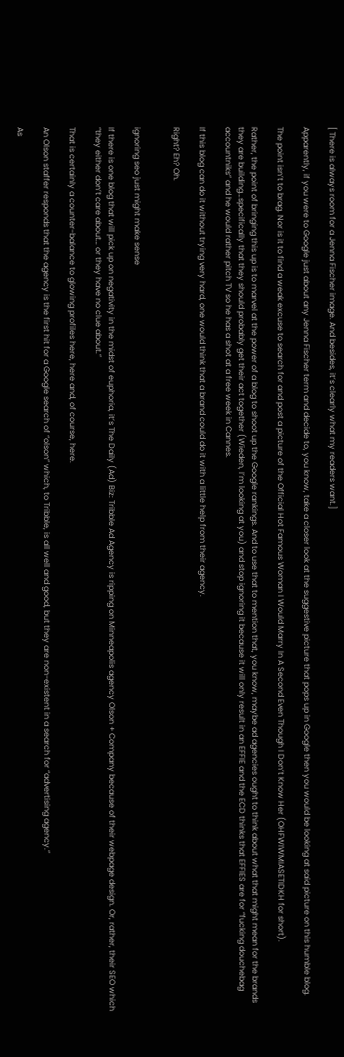[ There is always room for a Jenna Fischer image. And besides, it’s clearly what my readers want.]

Apparently, if you were to Google just about any Jenna Fischer term and decide to, you know, take a closer look at the suggestive picture that pops up in Google then you would be looking at said picture on this humble blog.

The point isn’t to brag. Nor is it to find a weak excuse to search for and post a picture of the Official Hot Famous Woman I Would Marry In A Second Even Though I Don’t Know Her (OHFWIWMIASETIDKH for short).

Rather, the point of bringing this up is to marvel at the power of a blog to shoot up the Google rankings. And to use that to mention that, you know, maybe ad agencies ought to think about what that might mean for the brands they are building…specifically that they should probably get their act together (Wieden, I’m looking at you) and stop ignoring it because it will only result in an EFFIE and the ECD thinks that EFFIES are for “fucking douchebag accountniks” and he would rather pitch TV so he has a shot at a free week in Cannes.

If this blog can do it without trying very hard, one would think that a brand could do it with a little help from their agency.

Right? Eh? Oh.


ignoring seo just might make sense

If there is one blog that will pick up on negativity in the midst of euphoria, it’s The Daily (Ad) Biz: Tribble Ad Agency is ripping on Minneapolis agency Olson + Company because of their webpage design. Or, rather, their SEO which “they either don’t care about… or they have no clue about.”

That is certainly a counter-balance to glowing profiles here, here and, of course, here.

An Olson staffer responds that the agency is the first hit for a Google search of “olson” which, to Tribble, is all well and good, but they are non-existent in a search for “advertising agency.”

As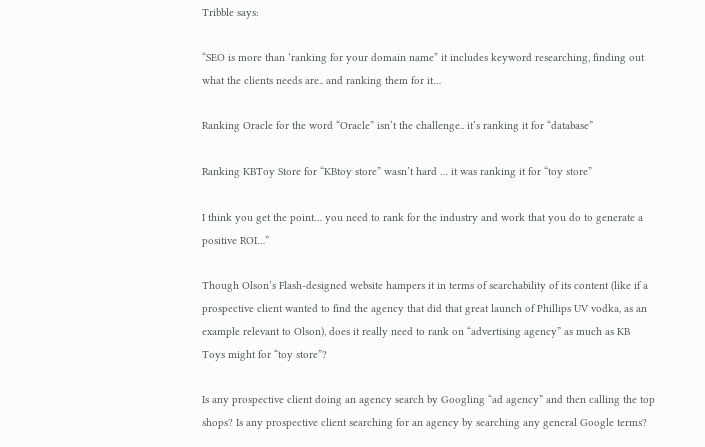Tribble says:

“SEO is more than ‘ranking for your domain name” it includes keyword researching, finding out what the clients needs are.. and ranking them for it…

Ranking Oracle for the word “Oracle” isn’t the challenge.. it’s ranking it for “database”

Ranking KBToy Store for “KBtoy store” wasn’t hard … it was ranking it for “toy store”

I think you get the point… you need to rank for the industry and work that you do to generate a positive ROI…”

Though Olson’s Flash-designed website hampers it in terms of searchability of its content (like if a prospective client wanted to find the agency that did that great launch of Phillips UV vodka, as an example relevant to Olson), does it really need to rank on “advertising agency” as much as KB Toys might for “toy store”?

Is any prospective client doing an agency search by Googling “ad agency” and then calling the top shops? Is any prospective client searching for an agency by searching any general Google terms?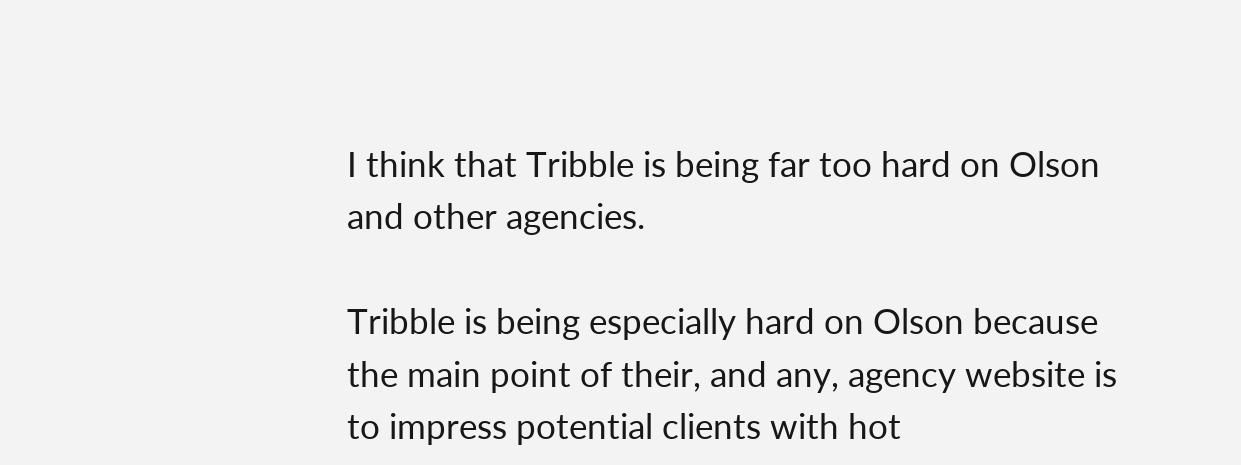I think that Tribble is being far too hard on Olson and other agencies.

Tribble is being especially hard on Olson because the main point of their, and any, agency website is to impress potential clients with hot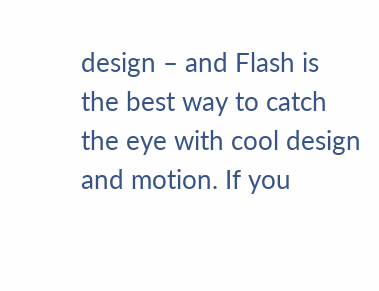design – and Flash is the best way to catch the eye with cool design and motion. If you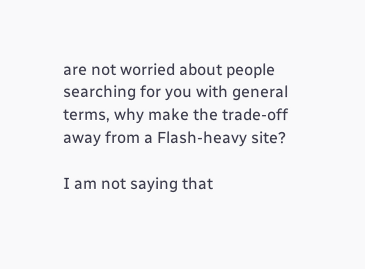are not worried about people searching for you with general terms, why make the trade-off away from a Flash-heavy site?

I am not saying that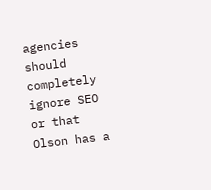agencies should completely ignore SEO or that Olson has a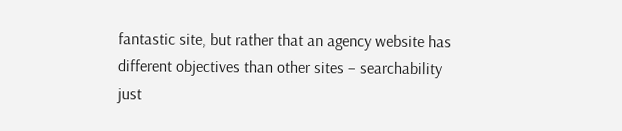fantastic site, but rather that an agency website has different objectives than other sites – searchability just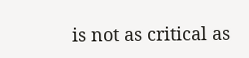is not as critical as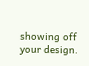showing off your design.